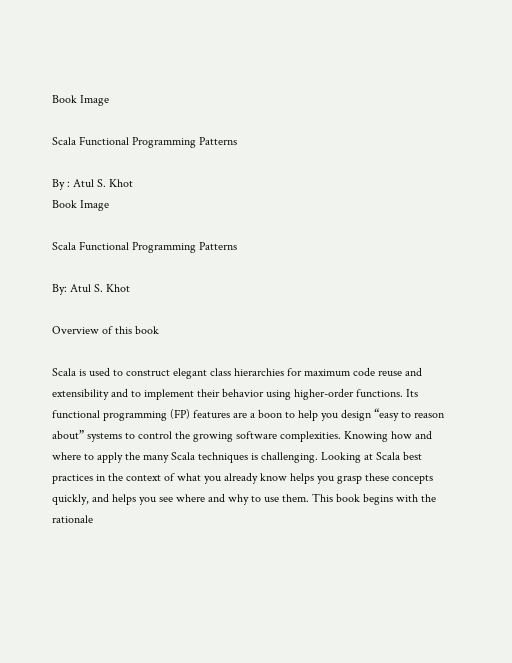Book Image

Scala Functional Programming Patterns

By : Atul S. Khot
Book Image

Scala Functional Programming Patterns

By: Atul S. Khot

Overview of this book

Scala is used to construct elegant class hierarchies for maximum code reuse and extensibility and to implement their behavior using higher-order functions. Its functional programming (FP) features are a boon to help you design “easy to reason about” systems to control the growing software complexities. Knowing how and where to apply the many Scala techniques is challenging. Looking at Scala best practices in the context of what you already know helps you grasp these concepts quickly, and helps you see where and why to use them. This book begins with the rationale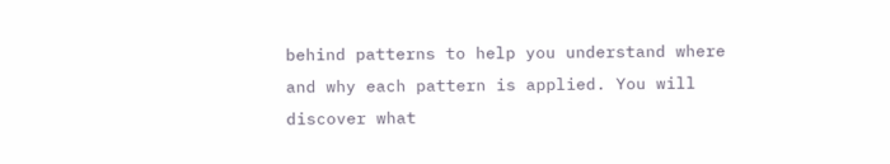behind patterns to help you understand where and why each pattern is applied. You will discover what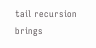tail recursion brings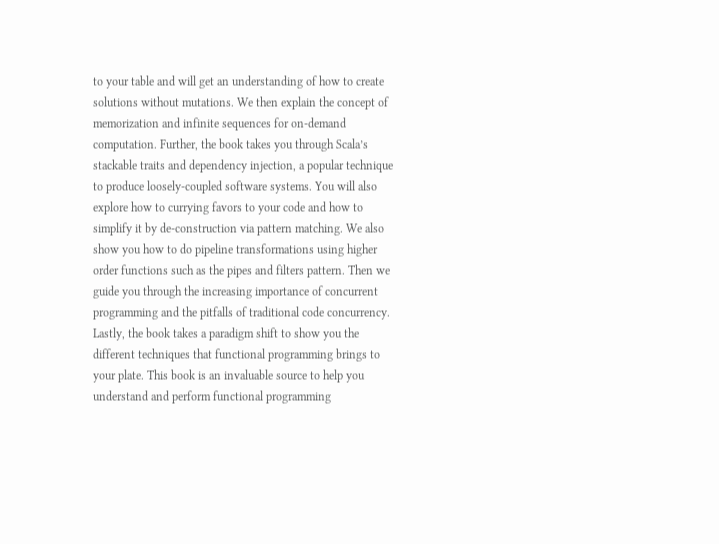to your table and will get an understanding of how to create solutions without mutations. We then explain the concept of memorization and infinite sequences for on-demand computation. Further, the book takes you through Scala’s stackable traits and dependency injection, a popular technique to produce loosely-coupled software systems. You will also explore how to currying favors to your code and how to simplify it by de-construction via pattern matching. We also show you how to do pipeline transformations using higher order functions such as the pipes and filters pattern. Then we guide you through the increasing importance of concurrent programming and the pitfalls of traditional code concurrency. Lastly, the book takes a paradigm shift to show you the different techniques that functional programming brings to your plate. This book is an invaluable source to help you understand and perform functional programming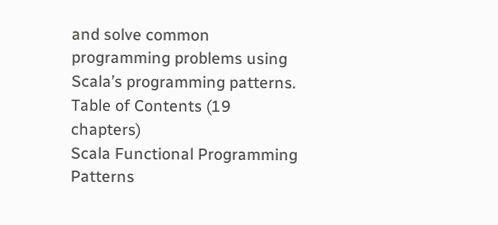and solve common programming problems using Scala’s programming patterns.
Table of Contents (19 chapters)
Scala Functional Programming Patterns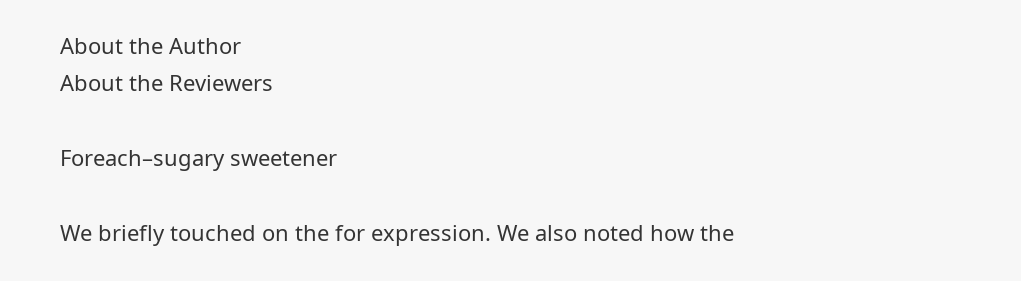About the Author
About the Reviewers

Foreach–sugary sweetener

We briefly touched on the for expression. We also noted how the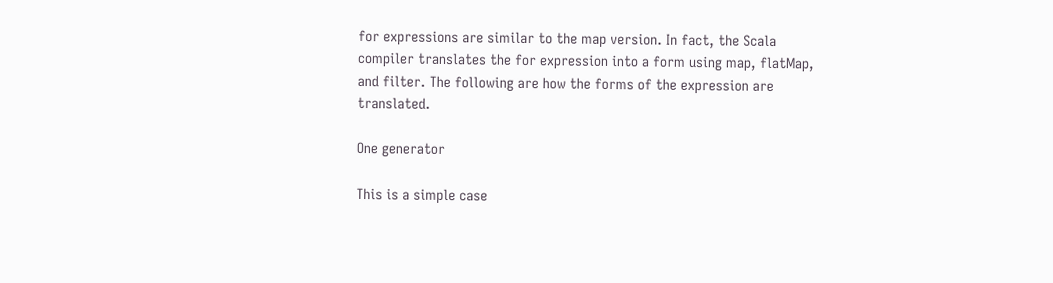for expressions are similar to the map version. In fact, the Scala compiler translates the for expression into a form using map, flatMap, and filter. The following are how the forms of the expression are translated.

One generator

This is a simple case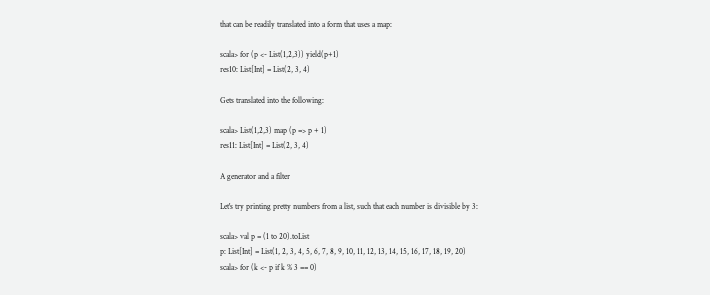that can be readily translated into a form that uses a map:

scala> for (p <- List(1,2,3)) yield(p+1)
res10: List[Int] = List(2, 3, 4)

Gets translated into the following:

scala> List(1,2,3) map (p => p + 1)
res11: List[Int] = List(2, 3, 4)

A generator and a filter

Let's try printing pretty numbers from a list, such that each number is divisible by 3:

scala> val p = (1 to 20).toList
p: List[Int] = List(1, 2, 3, 4, 5, 6, 7, 8, 9, 10, 11, 12, 13, 14, 15, 16, 17, 18, 19, 20)
scala> for (k <- p if k % 3 == 0)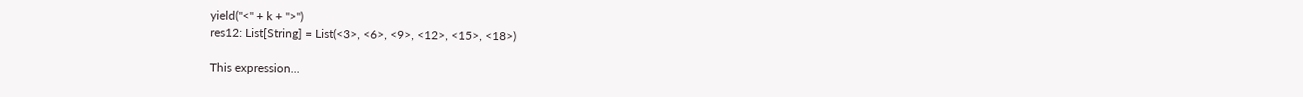yield("<" + k + ">")
res12: List[String] = List(<3>, <6>, <9>, <12>, <15>, <18>)

This expression...